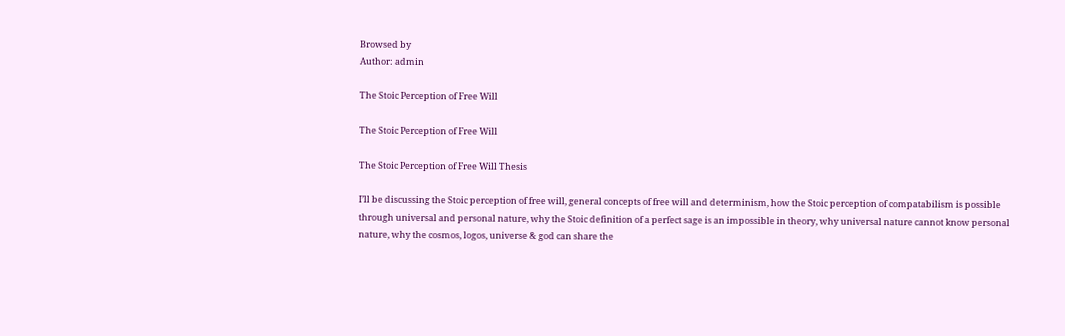Browsed by
Author: admin

The Stoic Perception of Free Will

The Stoic Perception of Free Will

The Stoic Perception of Free Will Thesis

I’ll be discussing the Stoic perception of free will, general concepts of free will and determinism, how the Stoic perception of compatabilism is possible through universal and personal nature, why the Stoic definition of a perfect sage is an impossible in theory, why universal nature cannot know personal nature, why the cosmos, logos, universe & god can share the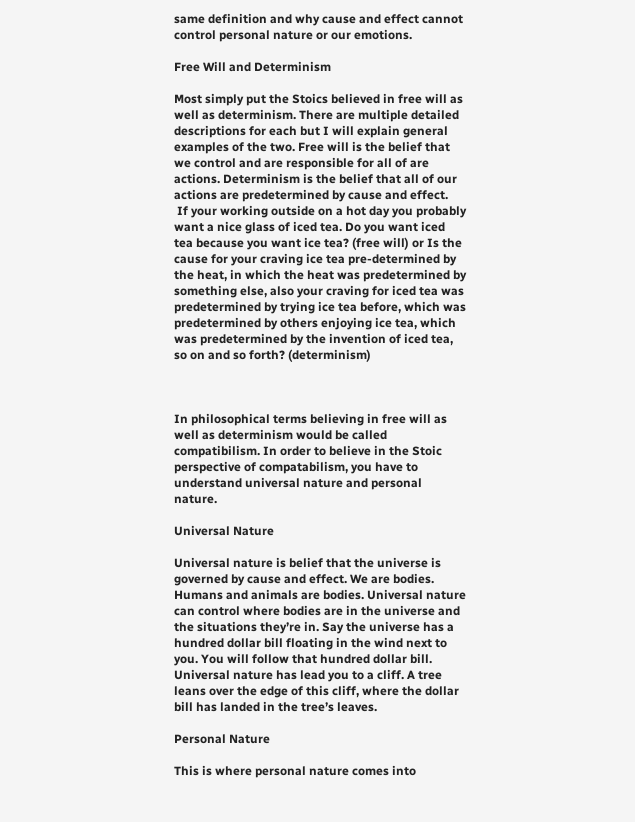same definition and why cause and effect cannot control personal nature or our emotions.

Free Will and Determinism

Most simply put the Stoics believed in free will as well as determinism. There are multiple detailed descriptions for each but I will explain general examples of the two. Free will is the belief that we control and are responsible for all of are actions. Determinism is the belief that all of our actions are predetermined by cause and effect.
 If your working outside on a hot day you probably want a nice glass of iced tea. Do you want iced tea because you want ice tea? (free will) or Is the cause for your craving ice tea pre-determined by the heat, in which the heat was predetermined by something else, also your craving for iced tea was predetermined by trying ice tea before, which was predetermined by others enjoying ice tea, which was predetermined by the invention of iced tea, so on and so forth? (determinism)



In philosophical terms believing in free will as well as determinism would be called compatibilism. In order to believe in the Stoic perspective of compatabilism, you have to understand universal nature and personal nature.

Universal Nature

Universal nature is belief that the universe is governed by cause and effect. We are bodies. Humans and animals are bodies. Universal nature can control where bodies are in the universe and the situations they’re in. Say the universe has a hundred dollar bill floating in the wind next to you. You will follow that hundred dollar bill. Universal nature has lead you to a cliff. A tree leans over the edge of this cliff, where the dollar bill has landed in the tree’s leaves.

Personal Nature

This is where personal nature comes into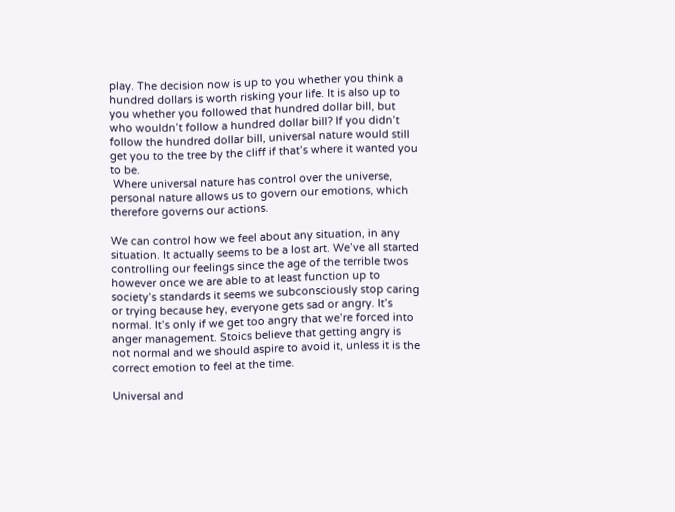play. The decision now is up to you whether you think a hundred dollars is worth risking your life. It is also up to you whether you followed that hundred dollar bill, but who wouldn’t follow a hundred dollar bill? If you didn’t follow the hundred dollar bill, universal nature would still get you to the tree by the cliff if that’s where it wanted you to be.
 Where universal nature has control over the universe, personal nature allows us to govern our emotions, which therefore governs our actions.

We can control how we feel about any situation, in any situation. It actually seems to be a lost art. We’ve all started controlling our feelings since the age of the terrible twos however once we are able to at least function up to society’s standards it seems we subconsciously stop caring or trying because hey, everyone gets sad or angry. It’s normal. It’s only if we get too angry that we’re forced into anger management. Stoics believe that getting angry is not normal and we should aspire to avoid it, unless it is the correct emotion to feel at the time.

Universal and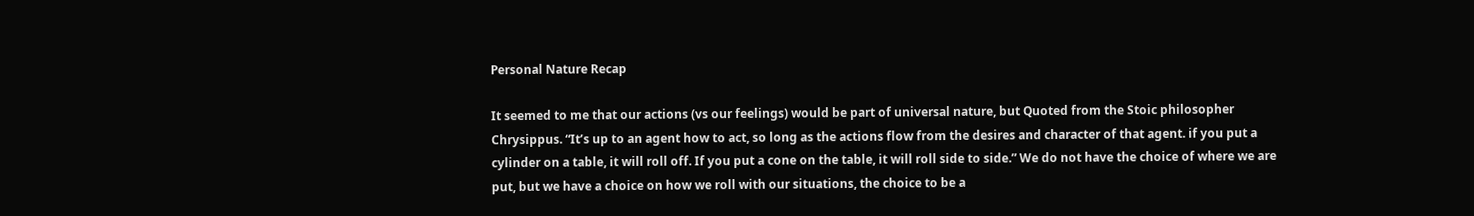Personal Nature Recap

It seemed to me that our actions (vs our feelings) would be part of universal nature, but Quoted from the Stoic philosopher Chrysippus. “It’s up to an agent how to act, so long as the actions flow from the desires and character of that agent. if you put a cylinder on a table, it will roll off. If you put a cone on the table, it will roll side to side.” We do not have the choice of where we are put, but we have a choice on how we roll with our situations, the choice to be a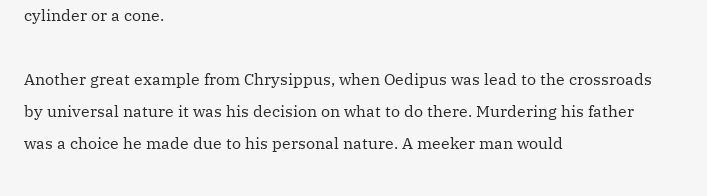cylinder or a cone.

Another great example from Chrysippus, when Oedipus was lead to the crossroads by universal nature it was his decision on what to do there. Murdering his father was a choice he made due to his personal nature. A meeker man would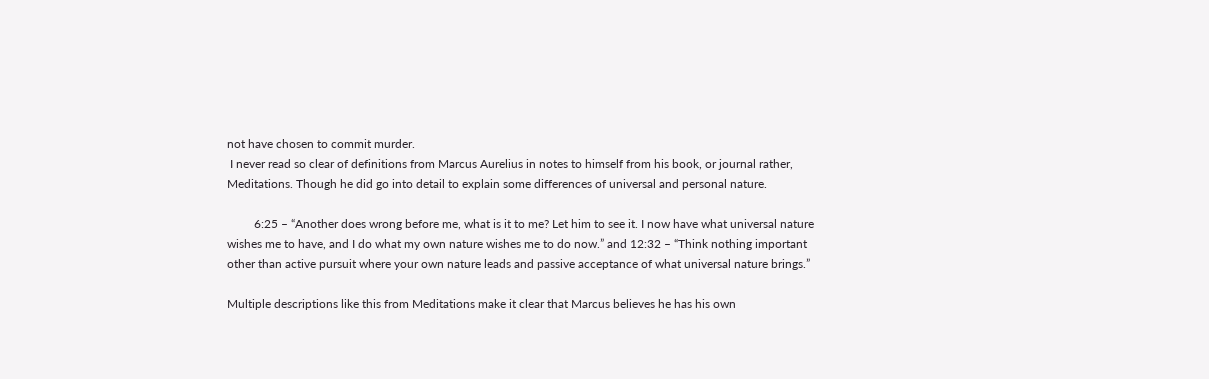not have chosen to commit murder.
 I never read so clear of definitions from Marcus Aurelius in notes to himself from his book, or journal rather, Meditations. Though he did go into detail to explain some differences of universal and personal nature.

         6:25 – “Another does wrong before me, what is it to me? Let him to see it. I now have what universal nature wishes me to have, and I do what my own nature wishes me to do now.” and 12:32 – “Think nothing important other than active pursuit where your own nature leads and passive acceptance of what universal nature brings.”

Multiple descriptions like this from Meditations make it clear that Marcus believes he has his own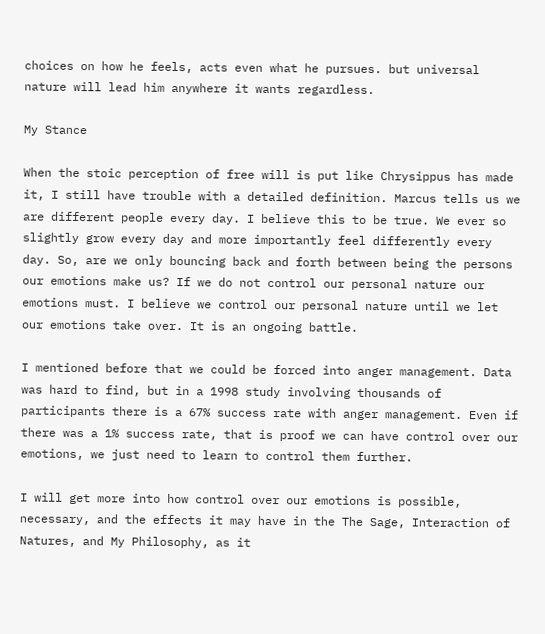choices on how he feels, acts even what he pursues. but universal nature will lead him anywhere it wants regardless.

My Stance

When the stoic perception of free will is put like Chrysippus has made it, I still have trouble with a detailed definition. Marcus tells us we are different people every day. I believe this to be true. We ever so slightly grow every day and more importantly feel differently every day. So, are we only bouncing back and forth between being the persons our emotions make us? If we do not control our personal nature our emotions must. I believe we control our personal nature until we let our emotions take over. It is an ongoing battle.

I mentioned before that we could be forced into anger management. Data was hard to find, but in a 1998 study involving thousands of participants there is a 67% success rate with anger management. Even if there was a 1% success rate, that is proof we can have control over our emotions, we just need to learn to control them further.

I will get more into how control over our emotions is possible, necessary, and the effects it may have in the The Sage, Interaction of Natures, and My Philosophy, as it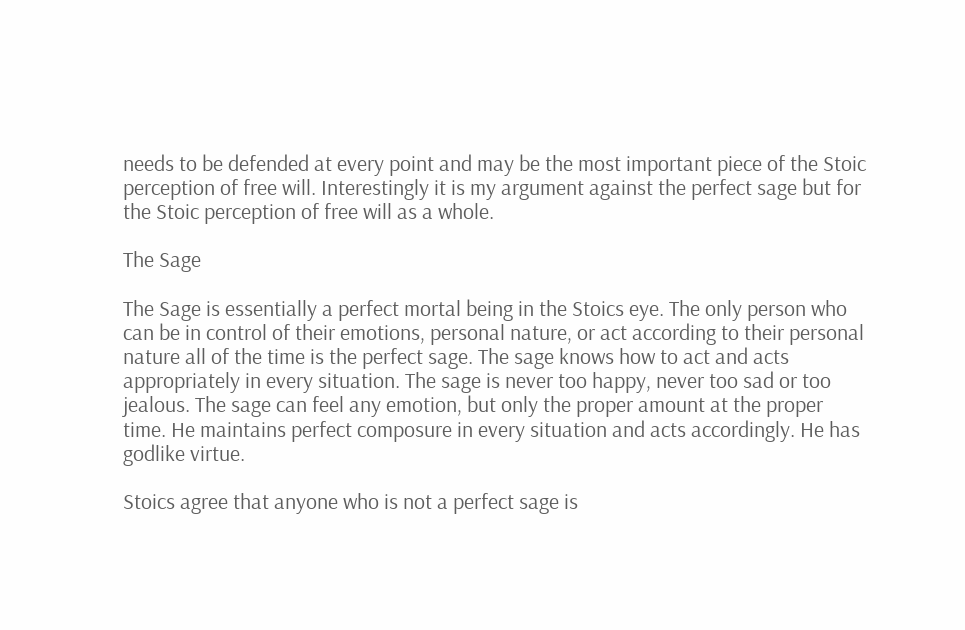needs to be defended at every point and may be the most important piece of the Stoic perception of free will. Interestingly it is my argument against the perfect sage but for the Stoic perception of free will as a whole.

The Sage

The Sage is essentially a perfect mortal being in the Stoics eye. The only person who can be in control of their emotions, personal nature, or act according to their personal nature all of the time is the perfect sage. The sage knows how to act and acts appropriately in every situation. The sage is never too happy, never too sad or too jealous. The sage can feel any emotion, but only the proper amount at the proper time. He maintains perfect composure in every situation and acts accordingly. He has godlike virtue.

Stoics agree that anyone who is not a perfect sage is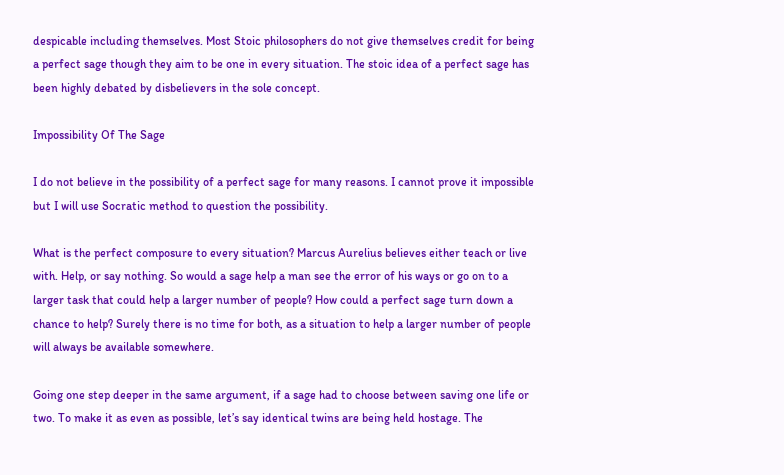despicable including themselves. Most Stoic philosophers do not give themselves credit for being a perfect sage though they aim to be one in every situation. The stoic idea of a perfect sage has been highly debated by disbelievers in the sole concept.

Impossibility Of The Sage

I do not believe in the possibility of a perfect sage for many reasons. I cannot prove it impossible but I will use Socratic method to question the possibility.

What is the perfect composure to every situation? Marcus Aurelius believes either teach or live with. Help, or say nothing. So would a sage help a man see the error of his ways or go on to a larger task that could help a larger number of people? How could a perfect sage turn down a chance to help? Surely there is no time for both, as a situation to help a larger number of people will always be available somewhere.

Going one step deeper in the same argument, if a sage had to choose between saving one life or two. To make it as even as possible, let’s say identical twins are being held hostage. The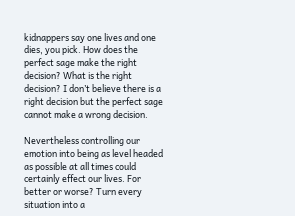kidnappers say one lives and one dies, you pick. How does the perfect sage make the right decision? What is the right decision? I don’t believe there is a right decision but the perfect sage cannot make a wrong decision.

Nevertheless controlling our emotion into being as level headed as possible at all times could certainly effect our lives. For better or worse? Turn every situation into a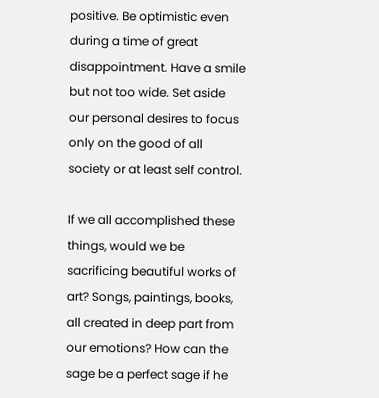positive. Be optimistic even during a time of great disappointment. Have a smile but not too wide. Set aside our personal desires to focus only on the good of all society or at least self control.

If we all accomplished these things, would we be sacrificing beautiful works of art? Songs, paintings, books, all created in deep part from our emotions? How can the sage be a perfect sage if he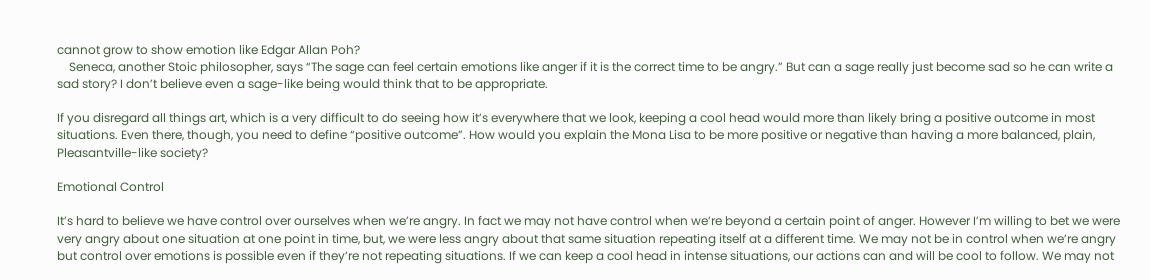cannot grow to show emotion like Edgar Allan Poh?
    Seneca, another Stoic philosopher, says “The sage can feel certain emotions like anger if it is the correct time to be angry.” But can a sage really just become sad so he can write a sad story? I don’t believe even a sage-like being would think that to be appropriate.

If you disregard all things art, which is a very difficult to do seeing how it’s everywhere that we look, keeping a cool head would more than likely bring a positive outcome in most situations. Even there, though, you need to define “positive outcome”. How would you explain the Mona Lisa to be more positive or negative than having a more balanced, plain, Pleasantville-like society?

Emotional Control

It’s hard to believe we have control over ourselves when we’re angry. In fact we may not have control when we’re beyond a certain point of anger. However I’m willing to bet we were very angry about one situation at one point in time, but, we were less angry about that same situation repeating itself at a different time. We may not be in control when we’re angry but control over emotions is possible even if they’re not repeating situations. If we can keep a cool head in intense situations, our actions can and will be cool to follow. We may not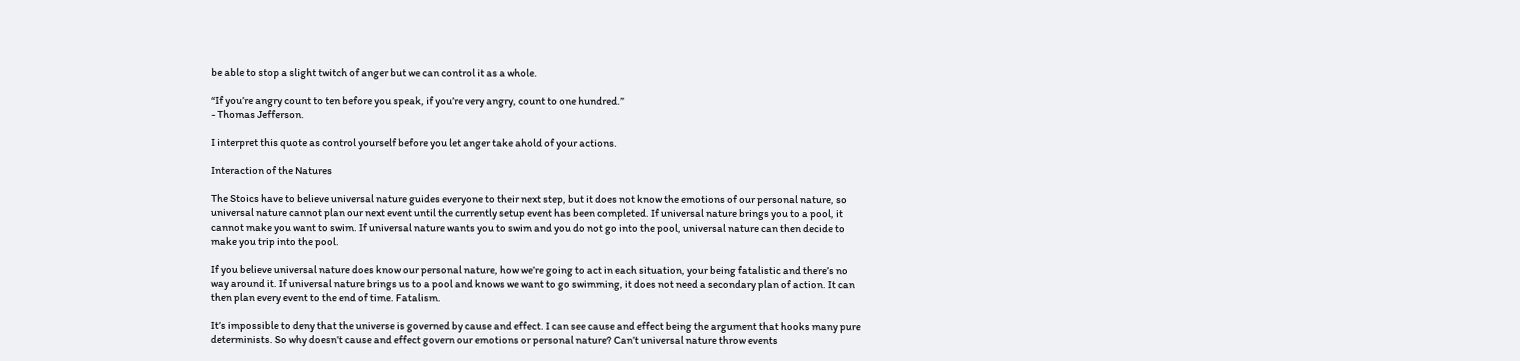be able to stop a slight twitch of anger but we can control it as a whole.

“If you’re angry count to ten before you speak, if you’re very angry, count to one hundred.”
- Thomas Jefferson.

I interpret this quote as control yourself before you let anger take ahold of your actions.

Interaction of the Natures

The Stoics have to believe universal nature guides everyone to their next step, but it does not know the emotions of our personal nature, so universal nature cannot plan our next event until the currently setup event has been completed. If universal nature brings you to a pool, it cannot make you want to swim. If universal nature wants you to swim and you do not go into the pool, universal nature can then decide to make you trip into the pool.

If you believe universal nature does know our personal nature, how we’re going to act in each situation, your being fatalistic and there’s no way around it. If universal nature brings us to a pool and knows we want to go swimming, it does not need a secondary plan of action. It can then plan every event to the end of time. Fatalism.

It’s impossible to deny that the universe is governed by cause and effect. I can see cause and effect being the argument that hooks many pure determinists. So why doesn’t cause and effect govern our emotions or personal nature? Can’t universal nature throw events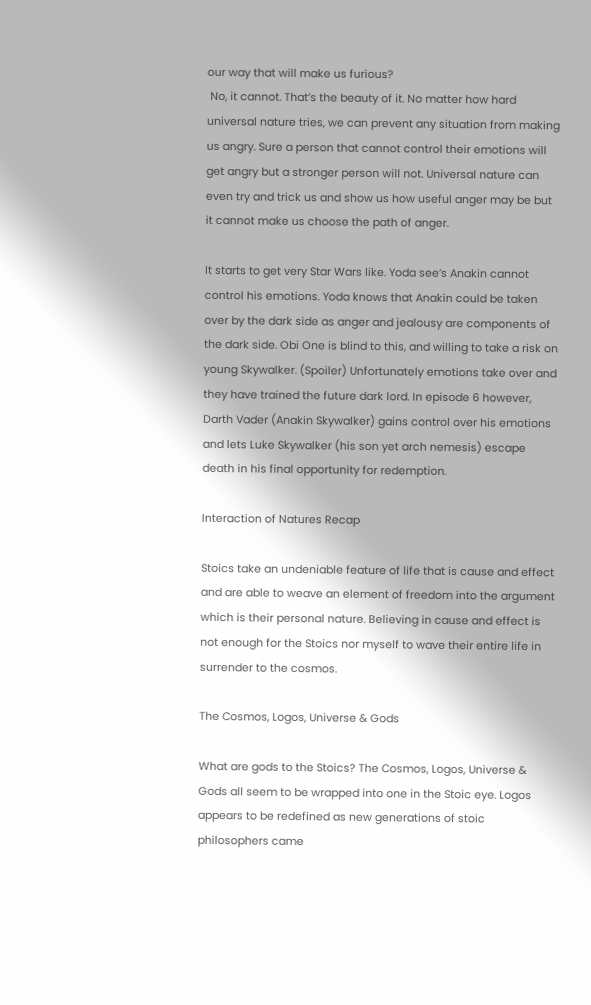our way that will make us furious?
 No, it cannot. That’s the beauty of it. No matter how hard universal nature tries, we can prevent any situation from making us angry. Sure a person that cannot control their emotions will get angry but a stronger person will not. Universal nature can even try and trick us and show us how useful anger may be but it cannot make us choose the path of anger.

It starts to get very Star Wars like. Yoda see’s Anakin cannot control his emotions. Yoda knows that Anakin could be taken over by the dark side as anger and jealousy are components of the dark side. Obi One is blind to this, and willing to take a risk on young Skywalker. (Spoiler) Unfortunately emotions take over and they have trained the future dark lord. In episode 6 however, Darth Vader (Anakin Skywalker) gains control over his emotions and lets Luke Skywalker (his son yet arch nemesis) escape death in his final opportunity for redemption.

Interaction of Natures Recap

Stoics take an undeniable feature of life that is cause and effect and are able to weave an element of freedom into the argument which is their personal nature. Believing in cause and effect is not enough for the Stoics nor myself to wave their entire life in surrender to the cosmos.

The Cosmos, Logos, Universe & Gods

What are gods to the Stoics? The Cosmos, Logos, Universe & Gods all seem to be wrapped into one in the Stoic eye. Logos appears to be redefined as new generations of stoic philosophers came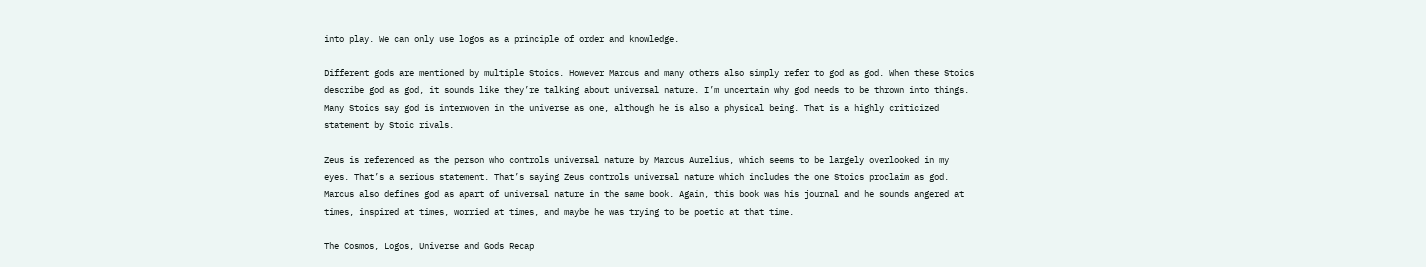into play. We can only use logos as a principle of order and knowledge.

Different gods are mentioned by multiple Stoics. However Marcus and many others also simply refer to god as god. When these Stoics describe god as god, it sounds like they’re talking about universal nature. I’m uncertain why god needs to be thrown into things. Many Stoics say god is interwoven in the universe as one, although he is also a physical being. That is a highly criticized statement by Stoic rivals.

Zeus is referenced as the person who controls universal nature by Marcus Aurelius, which seems to be largely overlooked in my eyes. That’s a serious statement. That’s saying Zeus controls universal nature which includes the one Stoics proclaim as god. Marcus also defines god as apart of universal nature in the same book. Again, this book was his journal and he sounds angered at times, inspired at times, worried at times, and maybe he was trying to be poetic at that time.

The Cosmos, Logos, Universe and Gods Recap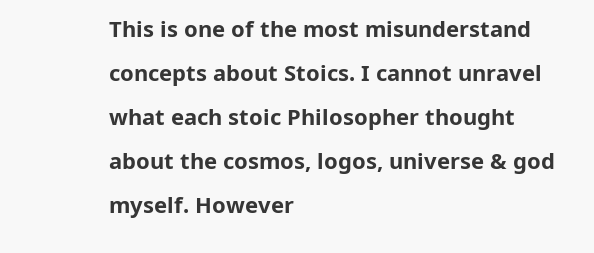This is one of the most misunderstand concepts about Stoics. I cannot unravel what each stoic Philosopher thought about the cosmos, logos, universe & god myself. However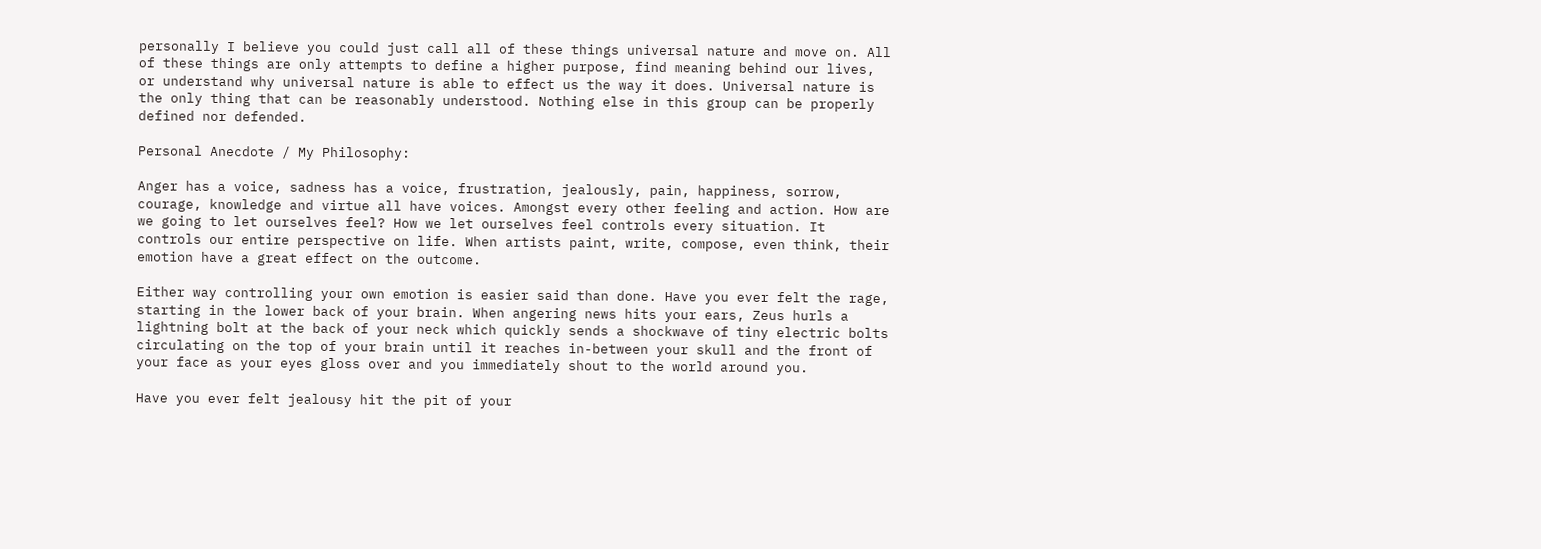personally I believe you could just call all of these things universal nature and move on. All of these things are only attempts to define a higher purpose, find meaning behind our lives, or understand why universal nature is able to effect us the way it does. Universal nature is the only thing that can be reasonably understood. Nothing else in this group can be properly defined nor defended.

Personal Anecdote / My Philosophy:

Anger has a voice, sadness has a voice, frustration, jealously, pain, happiness, sorrow, courage, knowledge and virtue all have voices. Amongst every other feeling and action. How are we going to let ourselves feel? How we let ourselves feel controls every situation. It controls our entire perspective on life. When artists paint, write, compose, even think, their emotion have a great effect on the outcome.

Either way controlling your own emotion is easier said than done. Have you ever felt the rage, starting in the lower back of your brain. When angering news hits your ears, Zeus hurls a lightning bolt at the back of your neck which quickly sends a shockwave of tiny electric bolts circulating on the top of your brain until it reaches in-between your skull and the front of your face as your eyes gloss over and you immediately shout to the world around you.

Have you ever felt jealousy hit the pit of your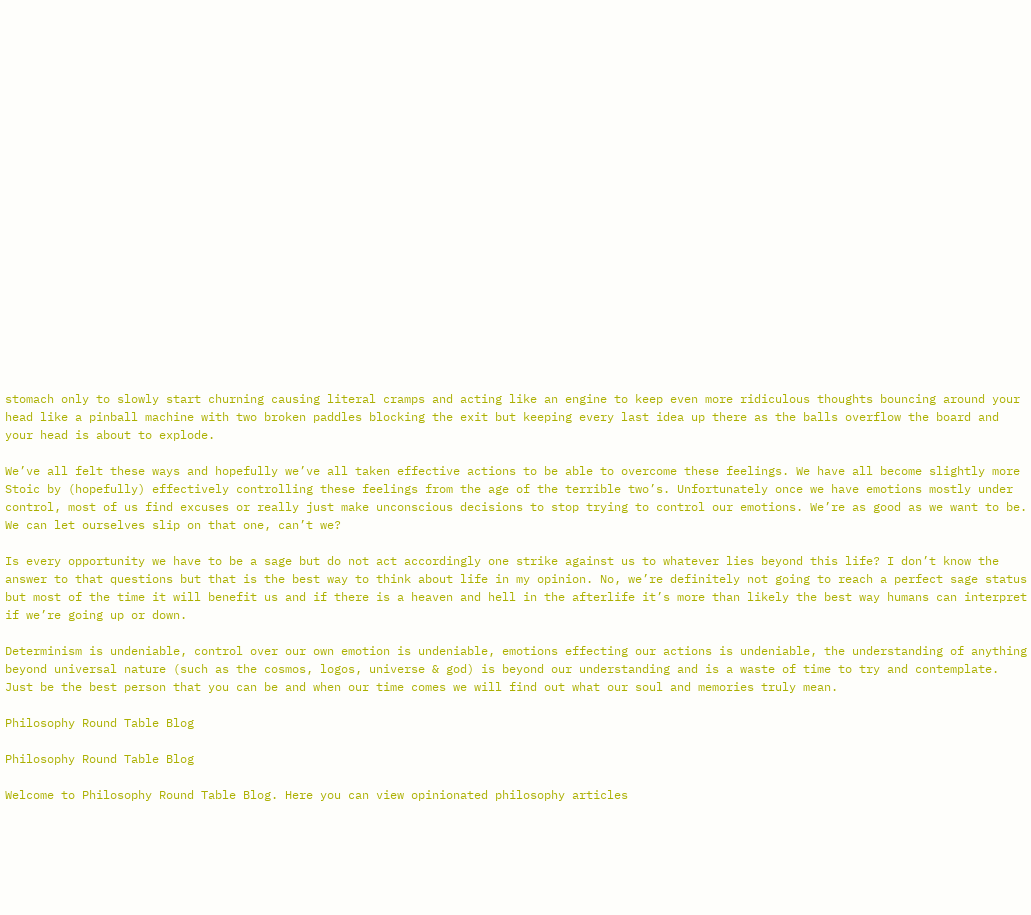stomach only to slowly start churning causing literal cramps and acting like an engine to keep even more ridiculous thoughts bouncing around your head like a pinball machine with two broken paddles blocking the exit but keeping every last idea up there as the balls overflow the board and your head is about to explode.

We’ve all felt these ways and hopefully we’ve all taken effective actions to be able to overcome these feelings. We have all become slightly more Stoic by (hopefully) effectively controlling these feelings from the age of the terrible two’s. Unfortunately once we have emotions mostly under control, most of us find excuses or really just make unconscious decisions to stop trying to control our emotions. We’re as good as we want to be. We can let ourselves slip on that one, can’t we?

Is every opportunity we have to be a sage but do not act accordingly one strike against us to whatever lies beyond this life? I don’t know the answer to that questions but that is the best way to think about life in my opinion. No, we’re definitely not going to reach a perfect sage status but most of the time it will benefit us and if there is a heaven and hell in the afterlife it’s more than likely the best way humans can interpret if we’re going up or down.

Determinism is undeniable, control over our own emotion is undeniable, emotions effecting our actions is undeniable, the understanding of anything beyond universal nature (such as the cosmos, logos, universe & god) is beyond our understanding and is a waste of time to try and contemplate. Just be the best person that you can be and when our time comes we will find out what our soul and memories truly mean.

Philosophy Round Table Blog

Philosophy Round Table Blog

Welcome to Philosophy Round Table Blog. Here you can view opinionated philosophy articles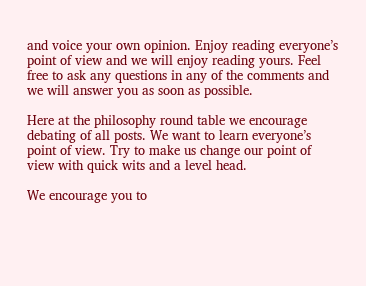and voice your own opinion. Enjoy reading everyone’s point of view and we will enjoy reading yours. Feel free to ask any questions in any of the comments and we will answer you as soon as possible.

Here at the philosophy round table we encourage debating of all posts. We want to learn everyone’s point of view. Try to make us change our point of view with quick wits and a level head.

We encourage you to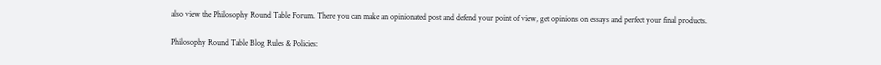also view the Philosophy Round Table Forum. There you can make an opinionated post and defend your point of view, get opinions on essays and perfect your final products.

Philosophy Round Table Blog Rules & Policies: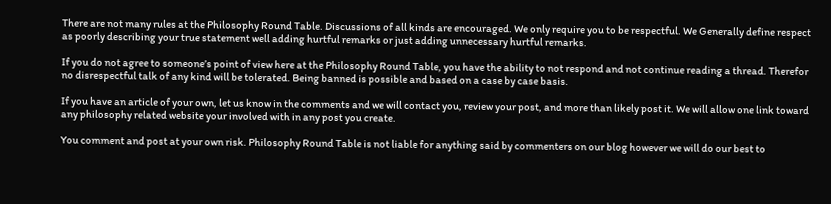There are not many rules at the Philosophy Round Table. Discussions of all kinds are encouraged. We only require you to be respectful. We Generally define respect as poorly describing your true statement well adding hurtful remarks or just adding unnecessary hurtful remarks.

If you do not agree to someone’s point of view here at the Philosophy Round Table, you have the ability to not respond and not continue reading a thread. Therefor no disrespectful talk of any kind will be tolerated. Being banned is possible and based on a case by case basis.

If you have an article of your own, let us know in the comments and we will contact you, review your post, and more than likely post it. We will allow one link toward any philosophy related website your involved with in any post you create.

You comment and post at your own risk. Philosophy Round Table is not liable for anything said by commenters on our blog however we will do our best to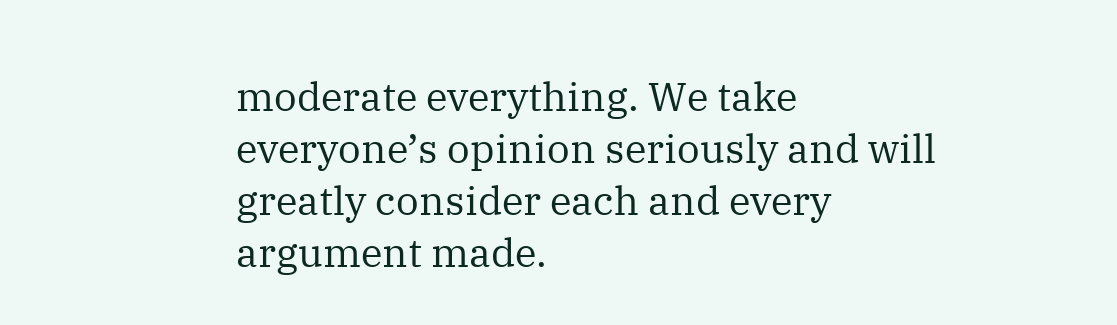moderate everything. We take everyone’s opinion seriously and will greatly consider each and every argument made.